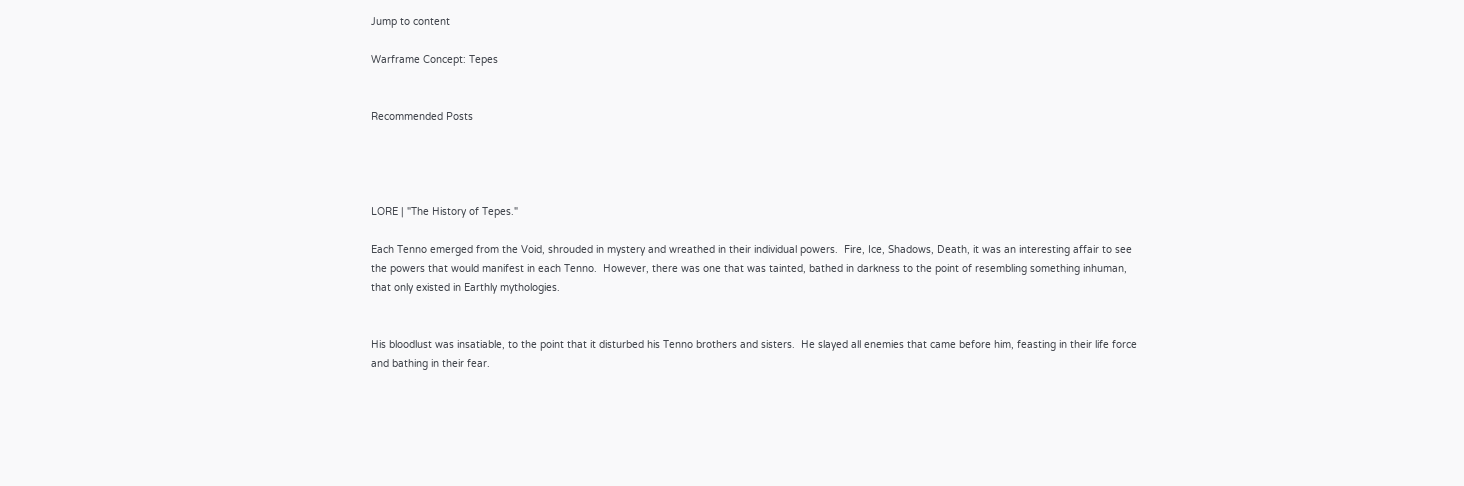Jump to content

Warframe Concept: Tepes


Recommended Posts




LORE | "The History of Tepes."

Each Tenno emerged from the Void, shrouded in mystery and wreathed in their individual powers.  Fire, Ice, Shadows, Death, it was an interesting affair to see the powers that would manifest in each Tenno.  However, there was one that was tainted, bathed in darkness to the point of resembling something inhuman, that only existed in Earthly mythologies.


His bloodlust was insatiable, to the point that it disturbed his Tenno brothers and sisters.  He slayed all enemies that came before him, feasting in their life force and bathing in their fear.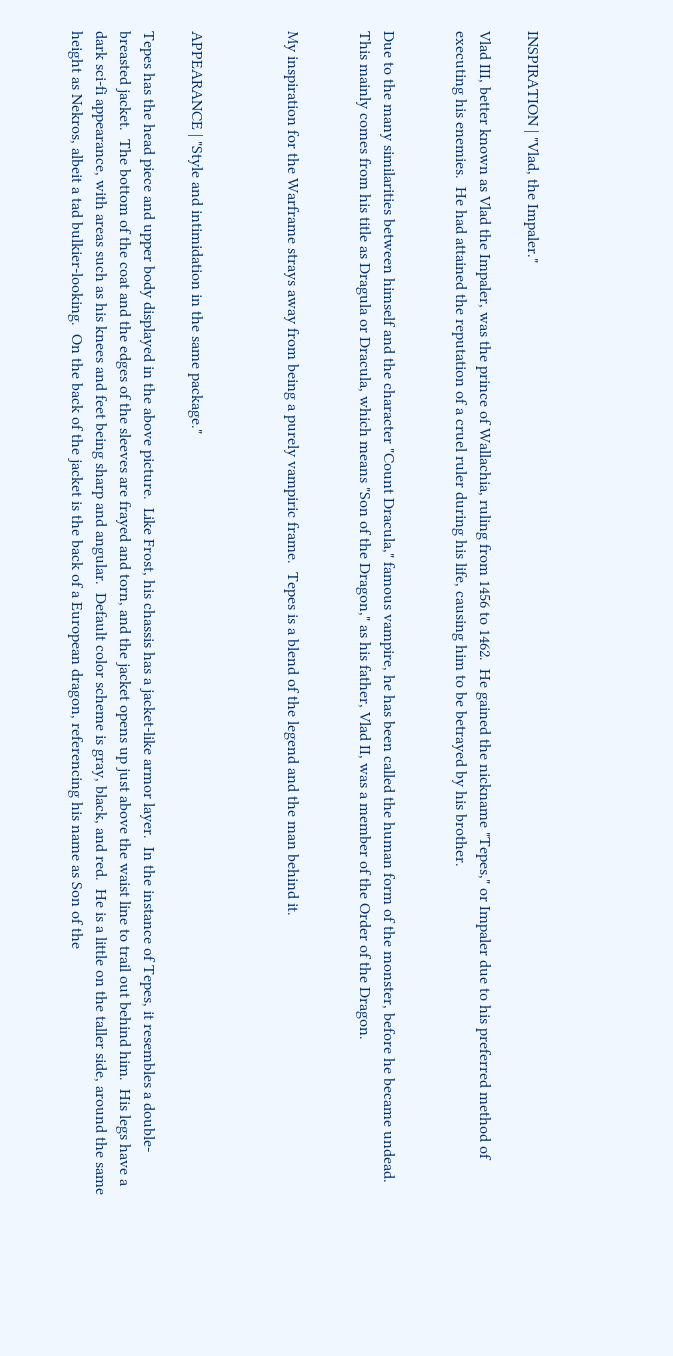INSPIRATION | "Vlad, the Impaler."

Vlad III, better known as Vlad the Impaler, was the prince of Wallachia, ruling from 1456 to 1462.  He gained the nickname "Tepes," or Impaler due to his preferred method of executing his enemies.  He had attained the reputation of a cruel ruler during his life, causing him to be betrayed by his brother.


Due to the many similarities between himself and the character "Count Dracula," famous vampire, he has been called the human form of the monster, before he became undead.  This mainly comes from his title as Dragula or Dracula, which means "Son of the Dragon," as his father, Vlad II, was a member of the Order of the Dragon.


My inspiration for the Warframe strays away from being a purely vampiric frame.  Tepes is a blend of the legend and the man behind it.



APPEARANCE | "Style and intimidation in the same package."

Tepes has the head piece and upper body displayed in the above picture.  Like Frost, his chassis has a jacket-like armor layer.  In the instance of Tepes, it resembles a double-breasted jacket.  The bottom of the coat and the edges of the sleeves are frayed and torn, and the jacket opens up just above the waist line to trail out behind him.  His legs have a dark sci-fi appearance, with areas such as his knees and feet being sharp and angular.  Default color scheme is gray, black, and red.  He is a little on the taller side, around the same height as Nekros, albeit a tad bulkier-looking.  On the back of the jacket is the back of a European dragon, referencing his name as Son of the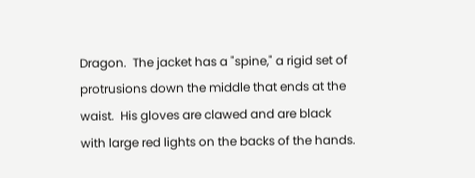Dragon.  The jacket has a "spine," a rigid set of protrusions down the middle that ends at the waist.  His gloves are clawed and are black with large red lights on the backs of the hands.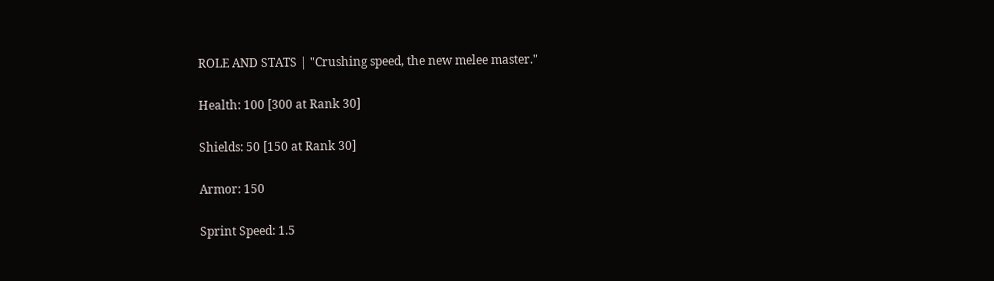ROLE AND STATS | "Crushing speed, the new melee master."

Health: 100 [300 at Rank 30]

Shields: 50 [150 at Rank 30]

Armor: 150

Sprint Speed: 1.5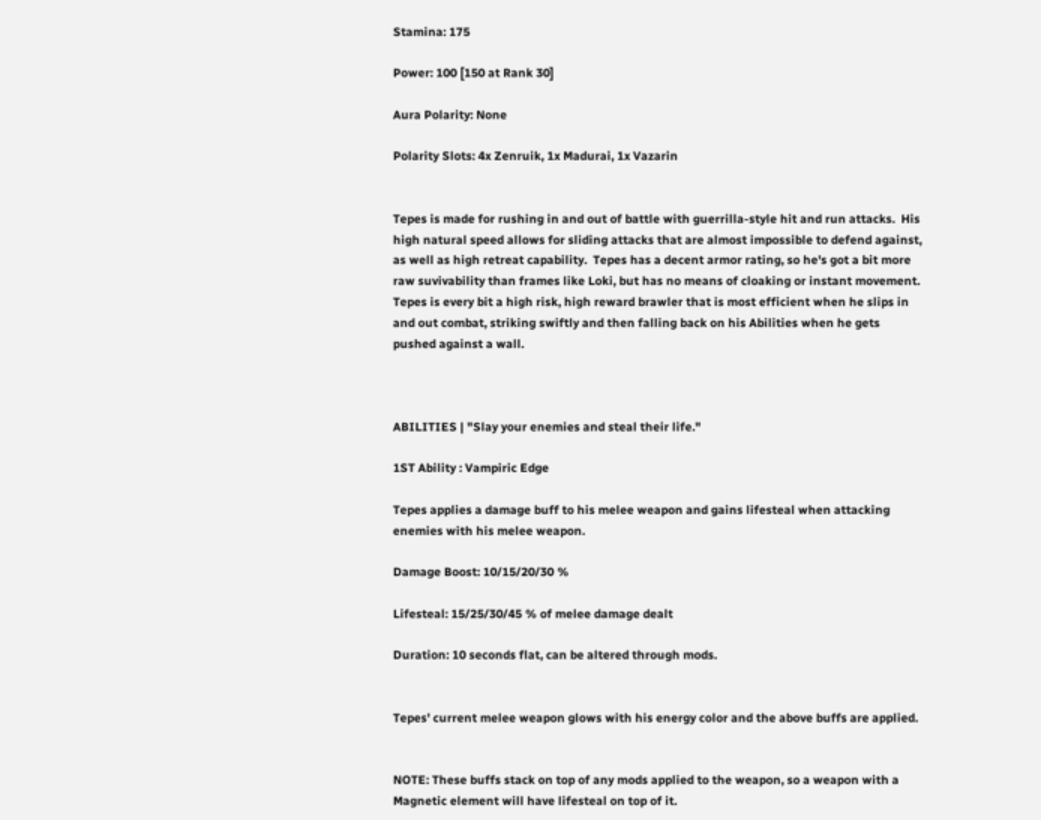Stamina: 175

Power: 100 [150 at Rank 30]

Aura Polarity: None

Polarity Slots: 4x Zenruik, 1x Madurai, 1x Vazarin


Tepes is made for rushing in and out of battle with guerrilla-style hit and run attacks.  His high natural speed allows for sliding attacks that are almost impossible to defend against, as well as high retreat capability.  Tepes has a decent armor rating, so he's got a bit more raw suvivability than frames like Loki, but has no means of cloaking or instant movement.  Tepes is every bit a high risk, high reward brawler that is most efficient when he slips in and out combat, striking swiftly and then falling back on his Abilities when he gets pushed against a wall.



ABILITIES | "Slay your enemies and steal their life."

1ST Ability : Vampiric Edge

Tepes applies a damage buff to his melee weapon and gains lifesteal when attacking enemies with his melee weapon.

Damage Boost: 10/15/20/30 %

Lifesteal: 15/25/30/45 % of melee damage dealt

Duration: 10 seconds flat, can be altered through mods.


Tepes' current melee weapon glows with his energy color and the above buffs are applied.


NOTE: These buffs stack on top of any mods applied to the weapon, so a weapon with a Magnetic element will have lifesteal on top of it.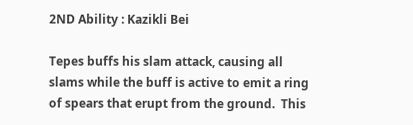2ND Ability : Kazikli Bei

Tepes buffs his slam attack, causing all slams while the buff is active to emit a ring of spears that erupt from the ground.  This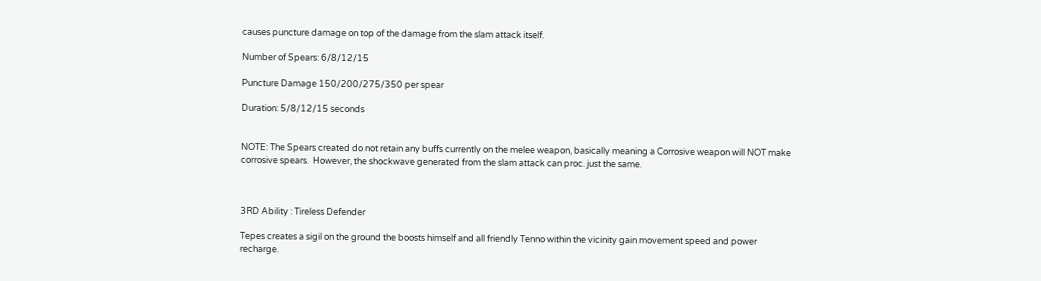causes puncture damage on top of the damage from the slam attack itself.

Number of Spears: 6/8/12/15

Puncture Damage 150/200/275/350 per spear

Duration: 5/8/12/15 seconds


NOTE: The Spears created do not retain any buffs currently on the melee weapon, basically meaning a Corrosive weapon will NOT make corrosive spears.  However, the shockwave generated from the slam attack can proc. just the same.



3RD Ability : Tireless Defender

Tepes creates a sigil on the ground the boosts himself and all friendly Tenno within the vicinity gain movement speed and power recharge.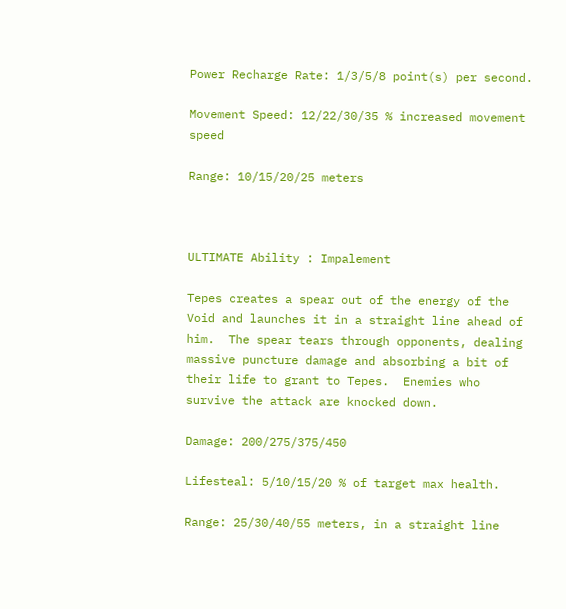Power Recharge Rate: 1/3/5/8 point(s) per second.

Movement Speed: 12/22/30/35 % increased movement speed

Range: 10/15/20/25 meters



ULTIMATE Ability : Impalement

Tepes creates a spear out of the energy of the Void and launches it in a straight line ahead of him.  The spear tears through opponents, dealing massive puncture damage and absorbing a bit of their life to grant to Tepes.  Enemies who survive the attack are knocked down.

Damage: 200/275/375/450

Lifesteal: 5/10/15/20 % of target max health.

Range: 25/30/40/55 meters, in a straight line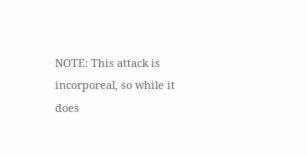NOTE: This attack is incorporeal, so while it does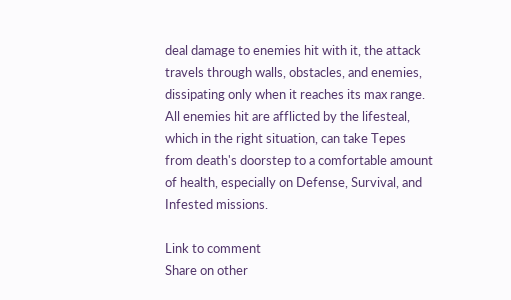deal damage to enemies hit with it, the attack travels through walls, obstacles, and enemies, dissipating only when it reaches its max range.  All enemies hit are afflicted by the lifesteal, which in the right situation, can take Tepes from death's doorstep to a comfortable amount of health, especially on Defense, Survival, and Infested missions.

Link to comment
Share on other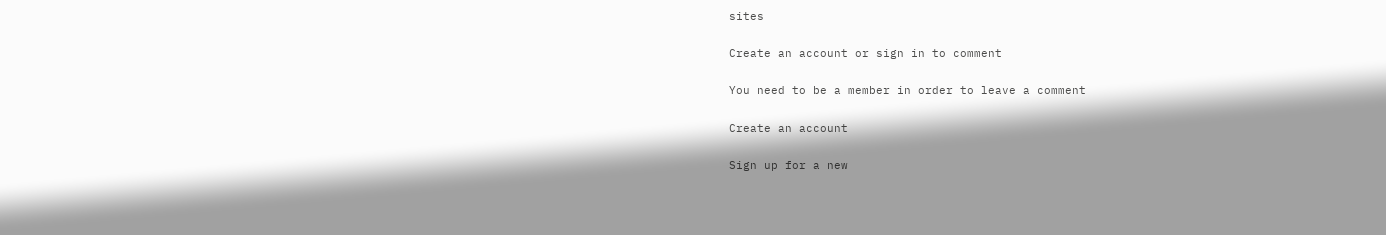sites

Create an account or sign in to comment

You need to be a member in order to leave a comment

Create an account

Sign up for a new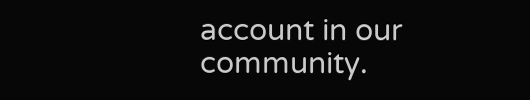account in our community.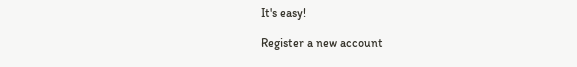It's easy!

Register a new account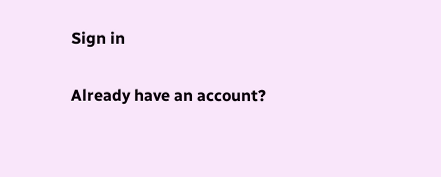Sign in

Already have an account?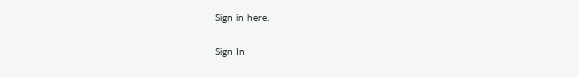Sign in here.

Sign In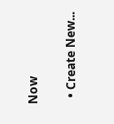Now

  • Create New...